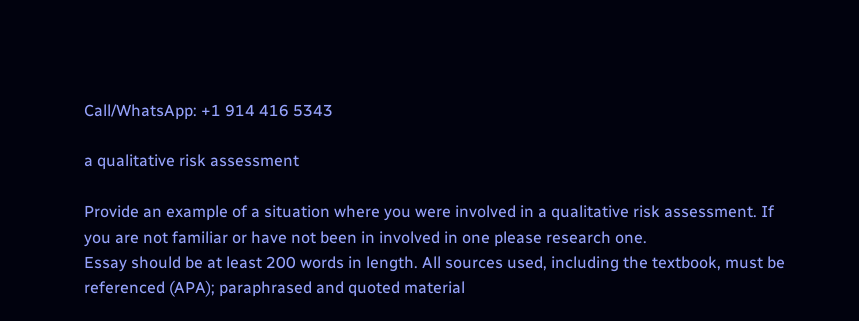Call/WhatsApp: +1 914 416 5343

a qualitative risk assessment

Provide an example of a situation where you were involved in a qualitative risk assessment. If you are not familiar or have not been in involved in one please research one.
Essay should be at least 200 words in length. All sources used, including the textbook, must be referenced (APA); paraphrased and quoted material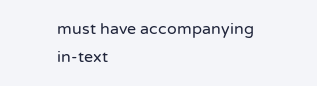must have accompanying in-text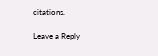citations.

Leave a Reply